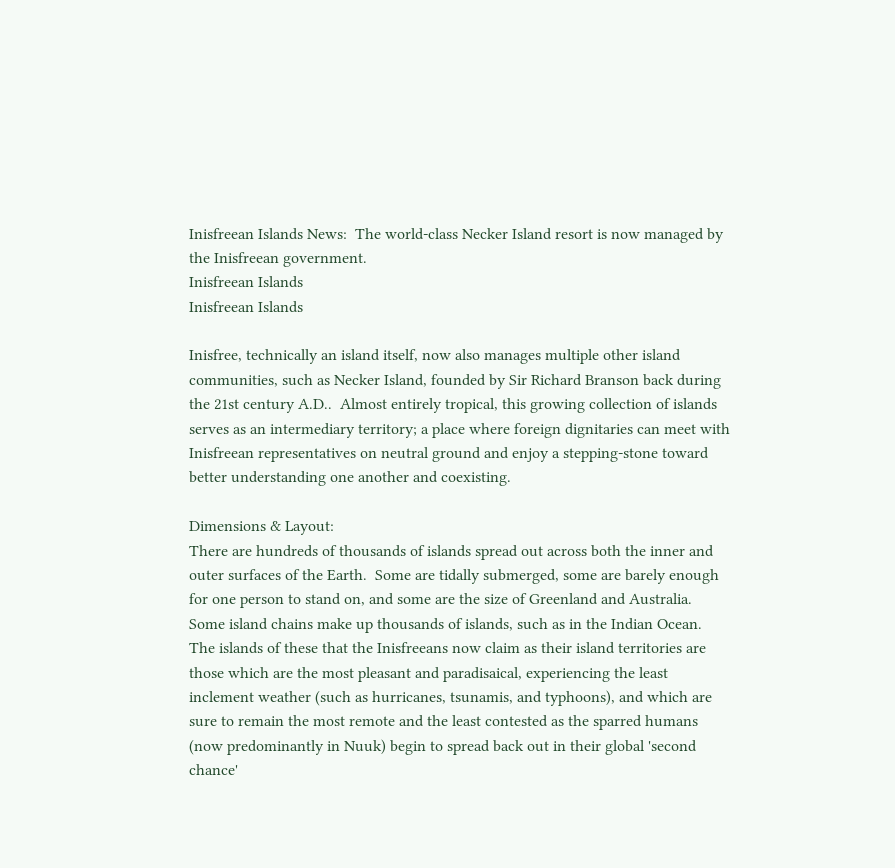Inisfreean Islands News:  The world-class Necker Island resort is now managed by the Inisfreean government.
Inisfreean Islands
Inisfreean Islands

Inisfree, technically an island itself, now also manages multiple other island communities, such as Necker Island, founded by Sir Richard Branson back during the 21st century A.D..  Almost entirely tropical, this growing collection of islands serves as an intermediary territory; a place where foreign dignitaries can meet with Inisfreean representatives on neutral ground and enjoy a stepping-stone toward better understanding one another and coexisting.

Dimensions & Layout:
There are hundreds of thousands of islands spread out across both the inner and outer surfaces of the Earth.  Some are tidally submerged, some are barely enough for one person to stand on, and some are the size of Greenland and Australia.  Some island chains make up thousands of islands, such as in the Indian Ocean.  The islands of these that the Inisfreeans now claim as their island territories are those which are the most pleasant and paradisaical, experiencing the least inclement weather (such as hurricanes, tsunamis, and typhoons), and which are sure to remain the most remote and the least contested as the sparred humans (now predominantly in Nuuk) begin to spread back out in their global 'second chance'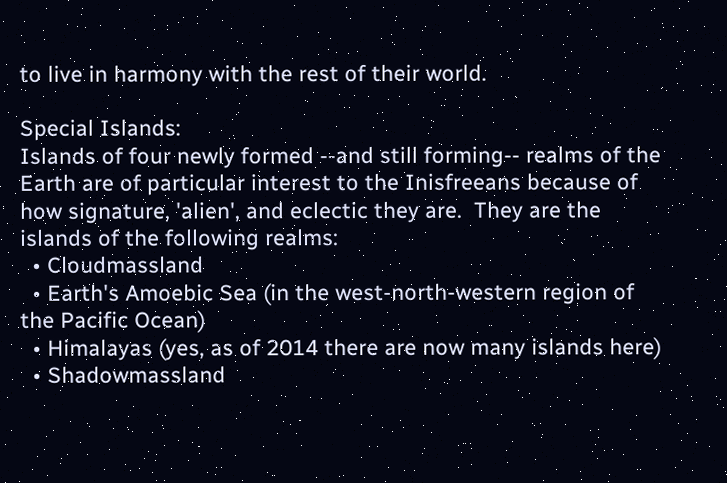to live in harmony with the rest of their world.

Special Islands:
Islands of four newly formed --and still forming-- realms of the Earth are of particular interest to the Inisfreeans because of how signature, 'alien', and eclectic they are.  They are the islands of the following realms:
  • Cloudmassland
  • Earth's Amoebic Sea (in the west-north-western region of the Pacific Ocean)
  • Himalayas (yes, as of 2014 there are now many islands here)
  • Shadowmassland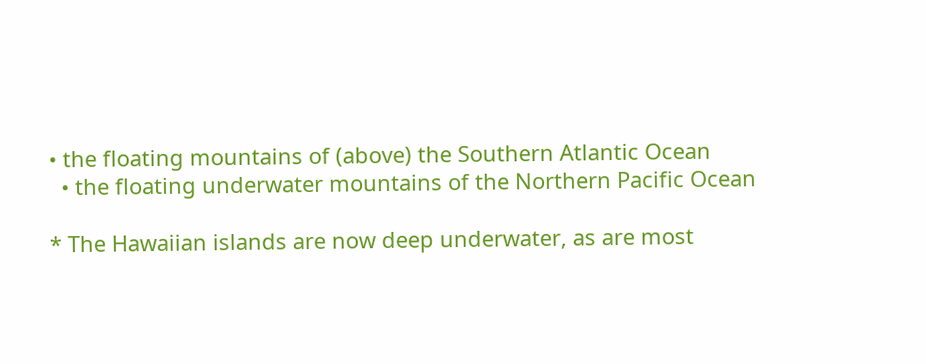• the floating mountains of (above) the Southern Atlantic Ocean
  • the floating underwater mountains of the Northern Pacific Ocean

* The Hawaiian islands are now deep underwater, as are most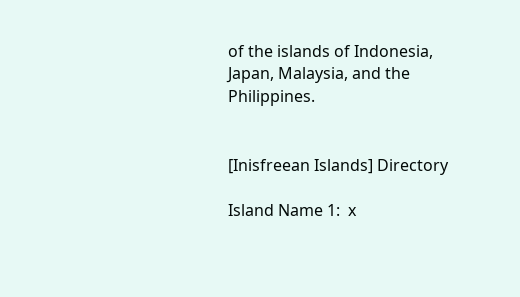of the islands of Indonesia, Japan, Malaysia, and the Philippines.


[Inisfreean Islands] Directory

Island Name 1:  x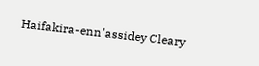Haifakira-enn'assidey Cleary